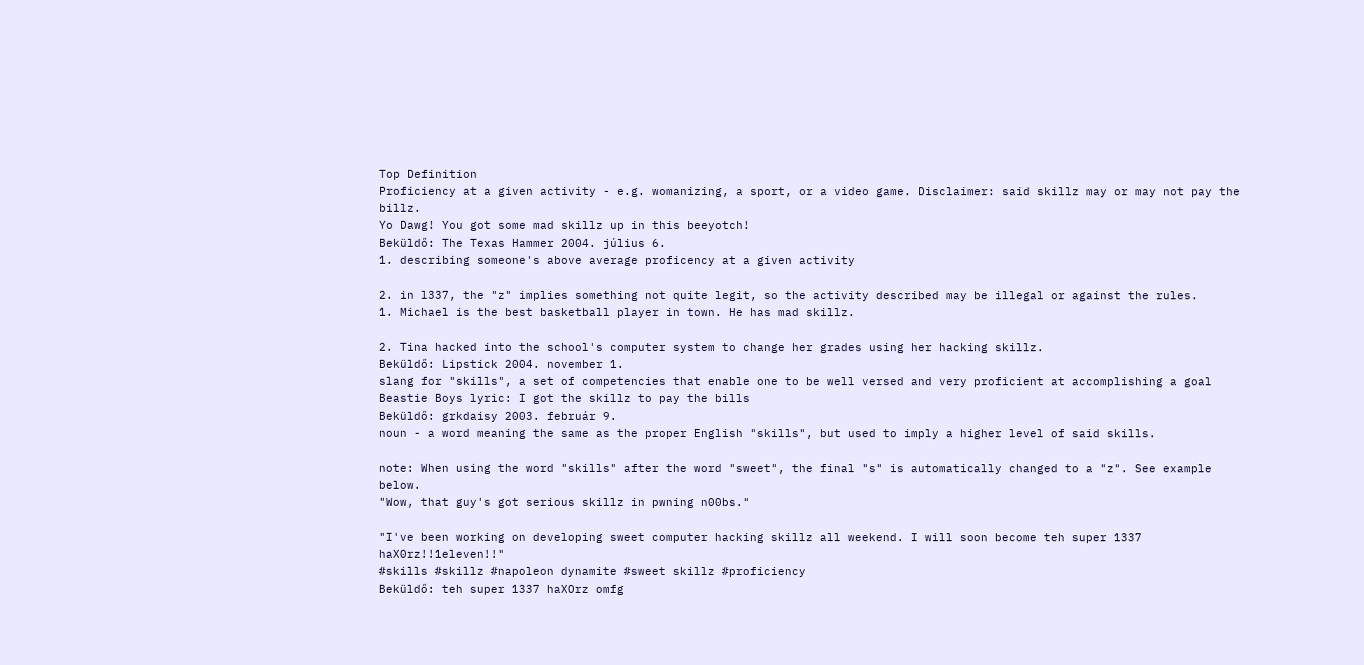Top Definition
Proficiency at a given activity - e.g. womanizing, a sport, or a video game. Disclaimer: said skillz may or may not pay the billz.
Yo Dawg! You got some mad skillz up in this beeyotch!
Beküldő: The Texas Hammer 2004. július 6.
1. describing someone's above average proficency at a given activity

2. in l337, the "z" implies something not quite legit, so the activity described may be illegal or against the rules.
1. Michael is the best basketball player in town. He has mad skillz.

2. Tina hacked into the school's computer system to change her grades using her hacking skillz.
Beküldő: Lipstick 2004. november 1.
slang for "skills", a set of competencies that enable one to be well versed and very proficient at accomplishing a goal
Beastie Boys lyric: I got the skillz to pay the bills
Beküldő: grkdaisy 2003. február 9.
noun - a word meaning the same as the proper English "skills", but used to imply a higher level of said skills.

note: When using the word "skills" after the word "sweet", the final "s" is automatically changed to a "z". See example below.
"Wow, that guy's got serious skillz in pwning n00bs."

"I've been working on developing sweet computer hacking skillz all weekend. I will soon become teh super 1337 haX0rz!!1eleven!!"
#skills #skillz #napoleon dynamite #sweet skillz #proficiency
Beküldő: teh super 1337 haXOrz omfg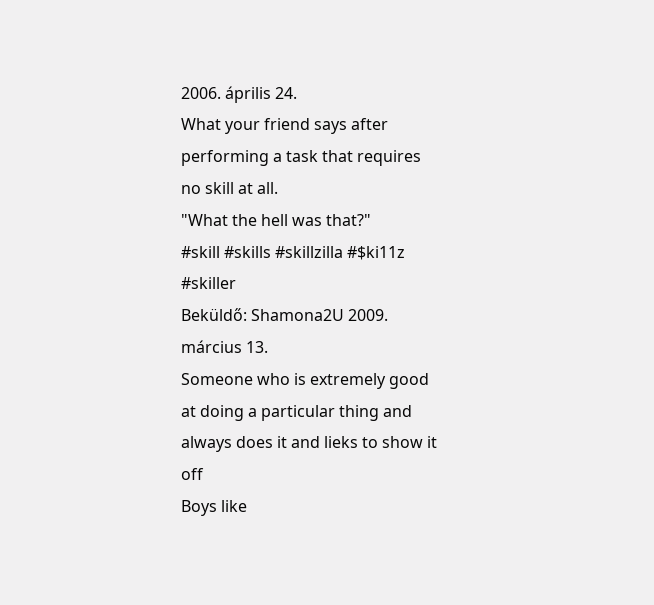2006. április 24.
What your friend says after performing a task that requires no skill at all.
"What the hell was that?"
#skill #skills #skillzilla #$ki11z #skiller
Beküldő: Shamona2U 2009. március 13.
Someone who is extremely good at doing a particular thing and always does it and lieks to show it off
Boys like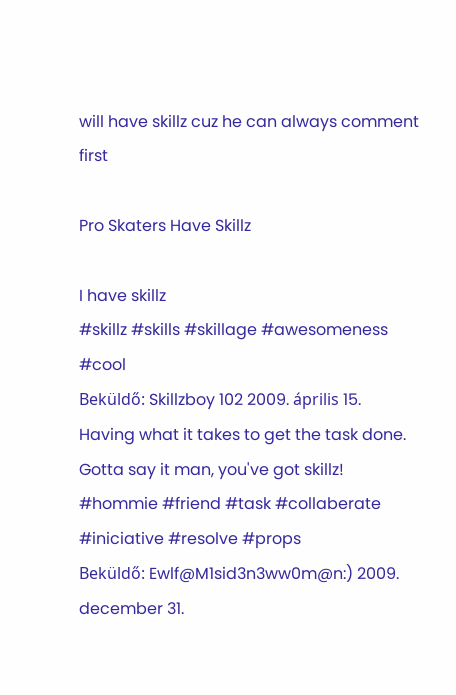will have skillz cuz he can always comment first

Pro Skaters Have Skillz

I have skillz
#skillz #skills #skillage #awesomeness #cool
Beküldő: Skillzboy 102 2009. április 15.
Having what it takes to get the task done.
Gotta say it man, you've got skillz!
#hommie #friend #task #collaberate #iniciative #resolve #props
Beküldő: Ewlf@M1sid3n3ww0m@n:) 2009. december 31.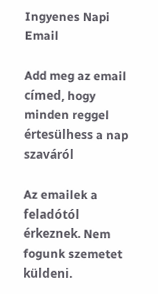Ingyenes Napi Email

Add meg az email címed, hogy minden reggel értesülhess a nap szaváról

Az emailek a feladótól érkeznek. Nem fogunk szemetet küldeni.